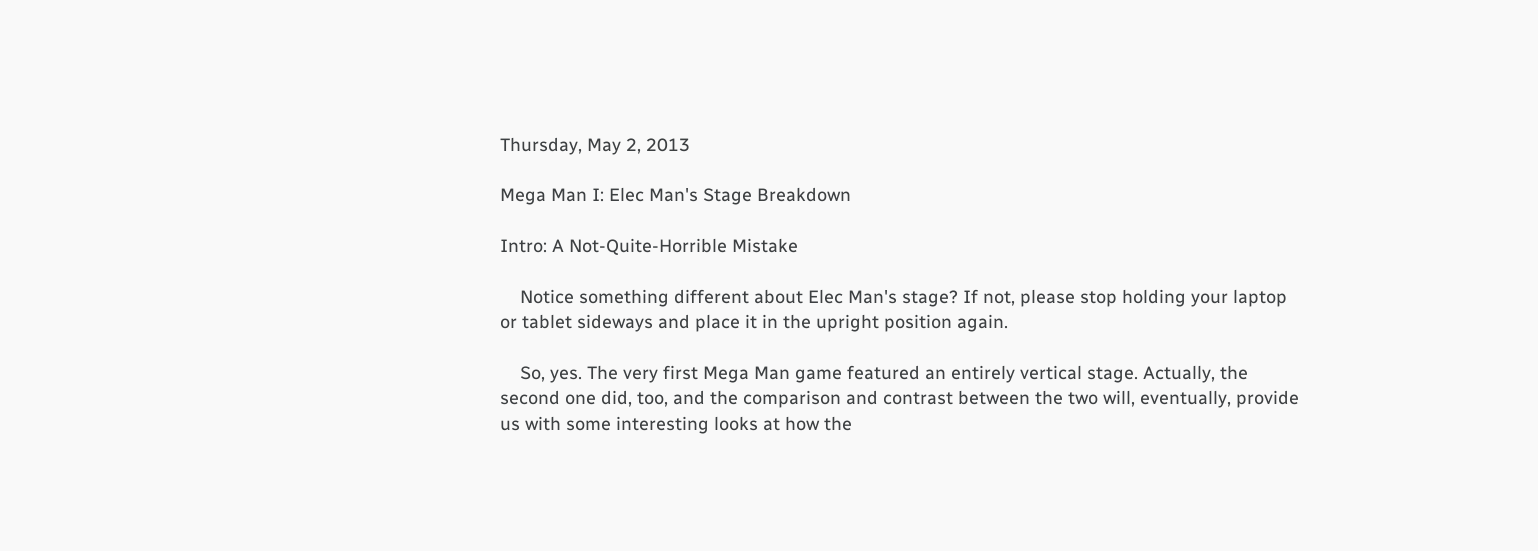Thursday, May 2, 2013

Mega Man I: Elec Man's Stage Breakdown

Intro: A Not-Quite-Horrible Mistake

    Notice something different about Elec Man's stage? If not, please stop holding your laptop or tablet sideways and place it in the upright position again.

    So, yes. The very first Mega Man game featured an entirely vertical stage. Actually, the second one did, too, and the comparison and contrast between the two will, eventually, provide us with some interesting looks at how the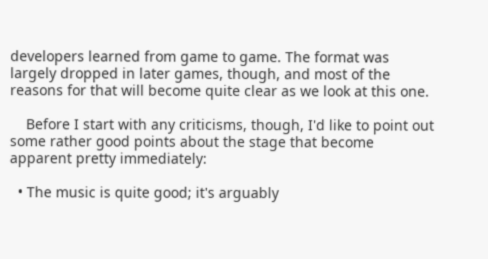developers learned from game to game. The format was largely dropped in later games, though, and most of the reasons for that will become quite clear as we look at this one.

    Before I start with any criticisms, though, I'd like to point out some rather good points about the stage that become apparent pretty immediately:

  • The music is quite good; it's arguably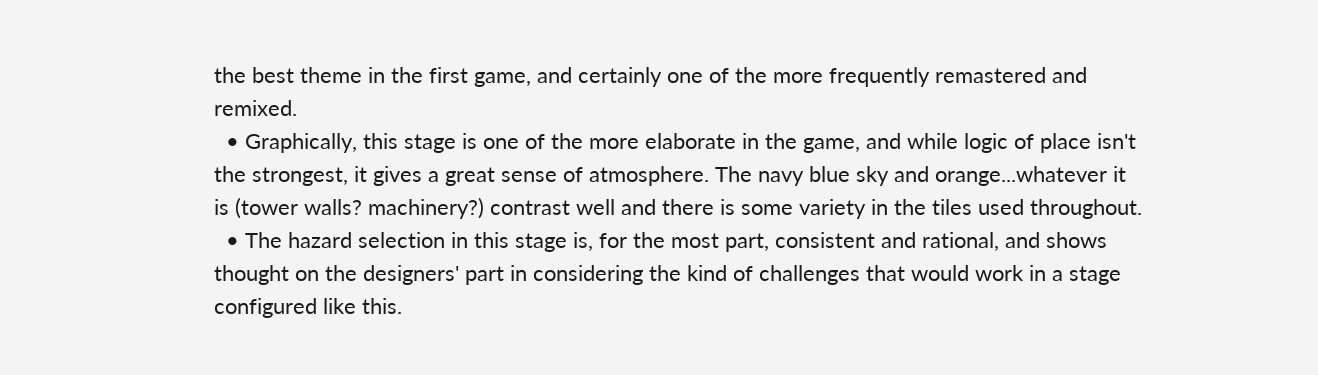the best theme in the first game, and certainly one of the more frequently remastered and remixed.
  • Graphically, this stage is one of the more elaborate in the game, and while logic of place isn't the strongest, it gives a great sense of atmosphere. The navy blue sky and orange...whatever it is (tower walls? machinery?) contrast well and there is some variety in the tiles used throughout.
  • The hazard selection in this stage is, for the most part, consistent and rational, and shows thought on the designers' part in considering the kind of challenges that would work in a stage configured like this.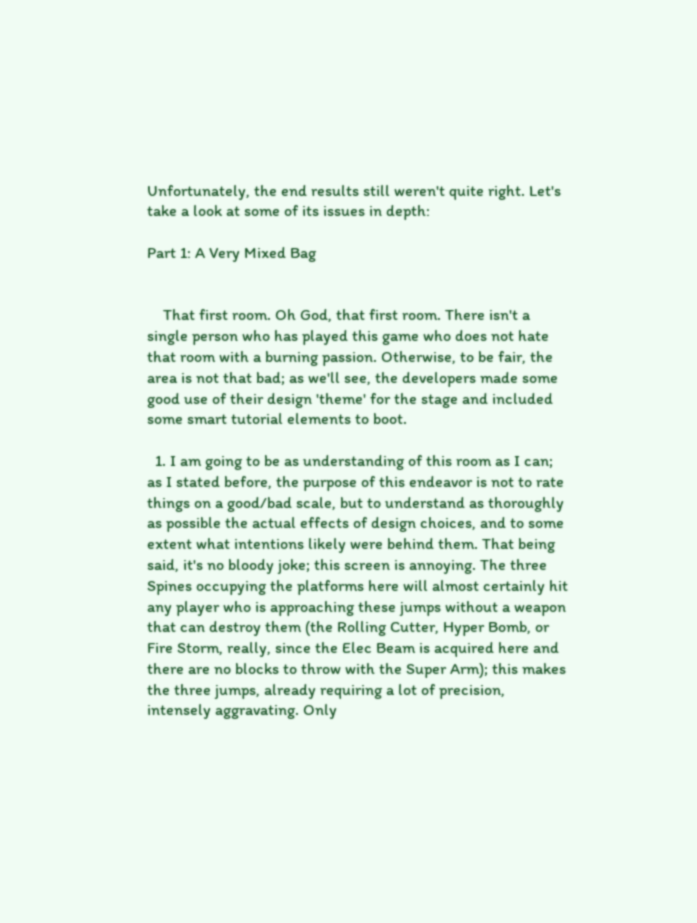Unfortunately, the end results still weren't quite right. Let's take a look at some of its issues in depth:

Part 1: A Very Mixed Bag


    That first room. Oh God, that first room. There isn't a single person who has played this game who does not hate that room with a burning passion. Otherwise, to be fair, the area is not that bad; as we'll see, the developers made some good use of their design 'theme' for the stage and included some smart tutorial elements to boot.

  1. I am going to be as understanding of this room as I can; as I stated before, the purpose of this endeavor is not to rate things on a good/bad scale, but to understand as thoroughly as possible the actual effects of design choices, and to some extent what intentions likely were behind them. That being said, it's no bloody joke; this screen is annoying. The three Spines occupying the platforms here will almost certainly hit any player who is approaching these jumps without a weapon that can destroy them (the Rolling Cutter, Hyper Bomb, or Fire Storm, really, since the Elec Beam is acquired here and there are no blocks to throw with the Super Arm); this makes the three jumps, already requiring a lot of precision, intensely aggravating. Only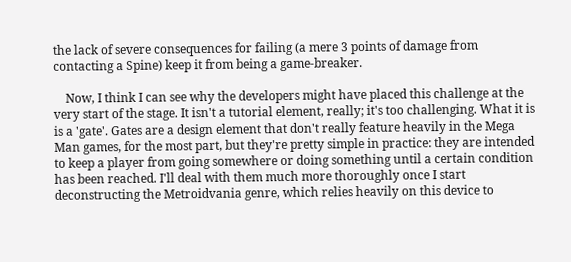the lack of severe consequences for failing (a mere 3 points of damage from contacting a Spine) keep it from being a game-breaker.

    Now, I think I can see why the developers might have placed this challenge at the very start of the stage. It isn't a tutorial element, really; it's too challenging. What it is is a 'gate'. Gates are a design element that don't really feature heavily in the Mega Man games, for the most part, but they're pretty simple in practice: they are intended to keep a player from going somewhere or doing something until a certain condition has been reached. I'll deal with them much more thoroughly once I start deconstructing the Metroidvania genre, which relies heavily on this device to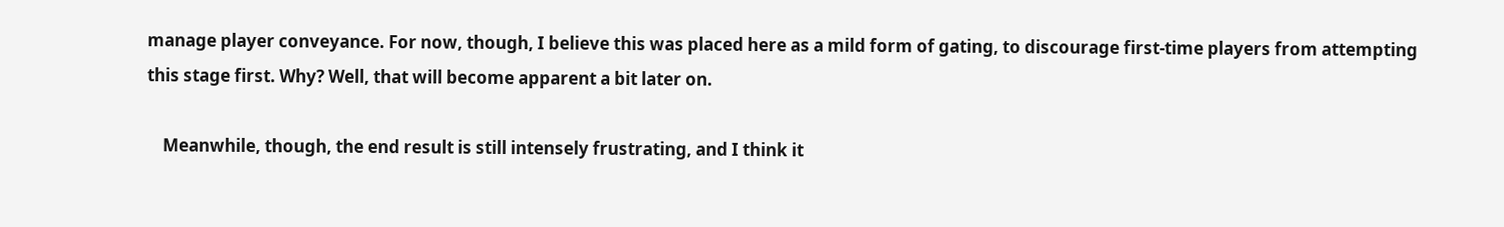manage player conveyance. For now, though, I believe this was placed here as a mild form of gating, to discourage first-time players from attempting this stage first. Why? Well, that will become apparent a bit later on.

    Meanwhile, though, the end result is still intensely frustrating, and I think it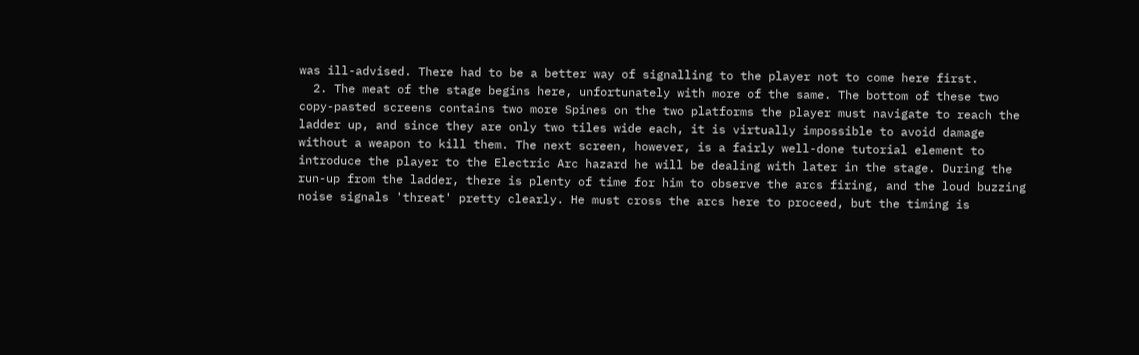was ill-advised. There had to be a better way of signalling to the player not to come here first.
  2. The meat of the stage begins here, unfortunately with more of the same. The bottom of these two copy-pasted screens contains two more Spines on the two platforms the player must navigate to reach the ladder up, and since they are only two tiles wide each, it is virtually impossible to avoid damage without a weapon to kill them. The next screen, however, is a fairly well-done tutorial element to introduce the player to the Electric Arc hazard he will be dealing with later in the stage. During the run-up from the ladder, there is plenty of time for him to observe the arcs firing, and the loud buzzing noise signals 'threat' pretty clearly. He must cross the arcs here to proceed, but the timing is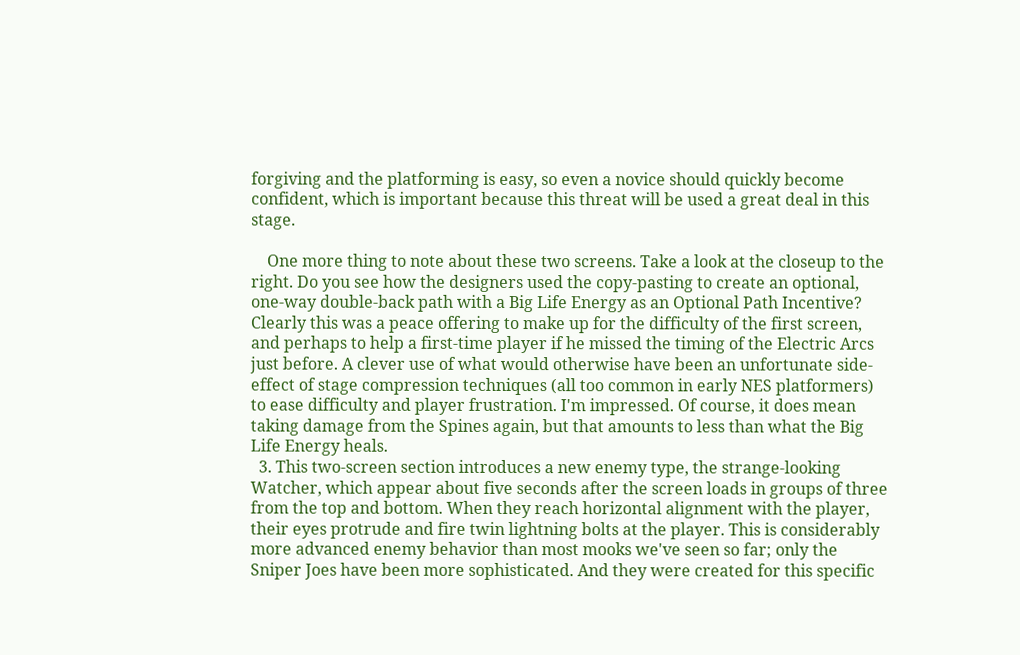forgiving and the platforming is easy, so even a novice should quickly become confident, which is important because this threat will be used a great deal in this stage.

    One more thing to note about these two screens. Take a look at the closeup to the right. Do you see how the designers used the copy-pasting to create an optional, one-way double-back path with a Big Life Energy as an Optional Path Incentive? Clearly this was a peace offering to make up for the difficulty of the first screen, and perhaps to help a first-time player if he missed the timing of the Electric Arcs just before. A clever use of what would otherwise have been an unfortunate side-effect of stage compression techniques (all too common in early NES platformers) to ease difficulty and player frustration. I'm impressed. Of course, it does mean taking damage from the Spines again, but that amounts to less than what the Big Life Energy heals.
  3. This two-screen section introduces a new enemy type, the strange-looking Watcher, which appear about five seconds after the screen loads in groups of three from the top and bottom. When they reach horizontal alignment with the player, their eyes protrude and fire twin lightning bolts at the player. This is considerably more advanced enemy behavior than most mooks we've seen so far; only the Sniper Joes have been more sophisticated. And they were created for this specific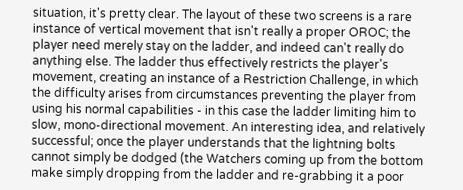situation, it's pretty clear. The layout of these two screens is a rare instance of vertical movement that isn't really a proper OROC; the player need merely stay on the ladder, and indeed can't really do anything else. The ladder thus effectively restricts the player's movement, creating an instance of a Restriction Challenge, in which the difficulty arises from circumstances preventing the player from using his normal capabilities - in this case the ladder limiting him to slow, mono-directional movement. An interesting idea, and relatively successful; once the player understands that the lightning bolts cannot simply be dodged (the Watchers coming up from the bottom make simply dropping from the ladder and re-grabbing it a poor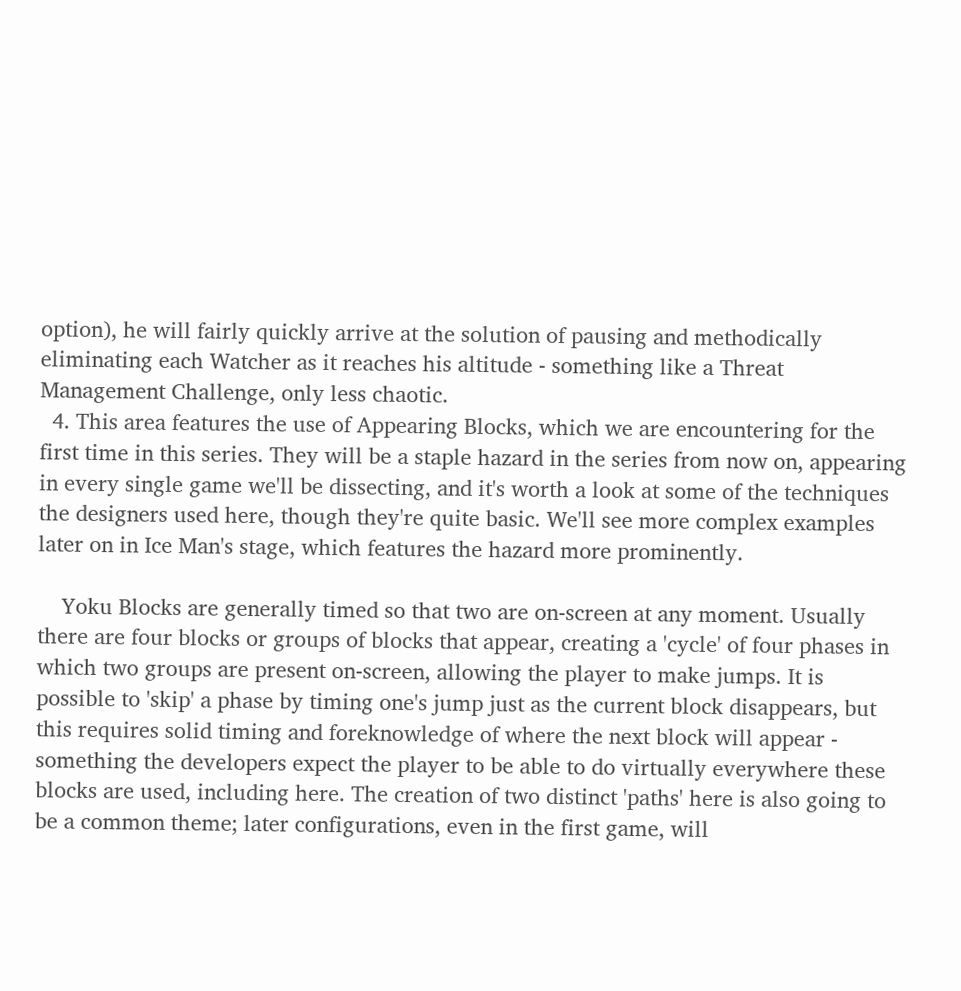option), he will fairly quickly arrive at the solution of pausing and methodically eliminating each Watcher as it reaches his altitude - something like a Threat Management Challenge, only less chaotic.
  4. This area features the use of Appearing Blocks, which we are encountering for the first time in this series. They will be a staple hazard in the series from now on, appearing in every single game we'll be dissecting, and it's worth a look at some of the techniques the designers used here, though they're quite basic. We'll see more complex examples later on in Ice Man's stage, which features the hazard more prominently.

    Yoku Blocks are generally timed so that two are on-screen at any moment. Usually there are four blocks or groups of blocks that appear, creating a 'cycle' of four phases in which two groups are present on-screen, allowing the player to make jumps. It is possible to 'skip' a phase by timing one's jump just as the current block disappears, but this requires solid timing and foreknowledge of where the next block will appear - something the developers expect the player to be able to do virtually everywhere these blocks are used, including here. The creation of two distinct 'paths' here is also going to be a common theme; later configurations, even in the first game, will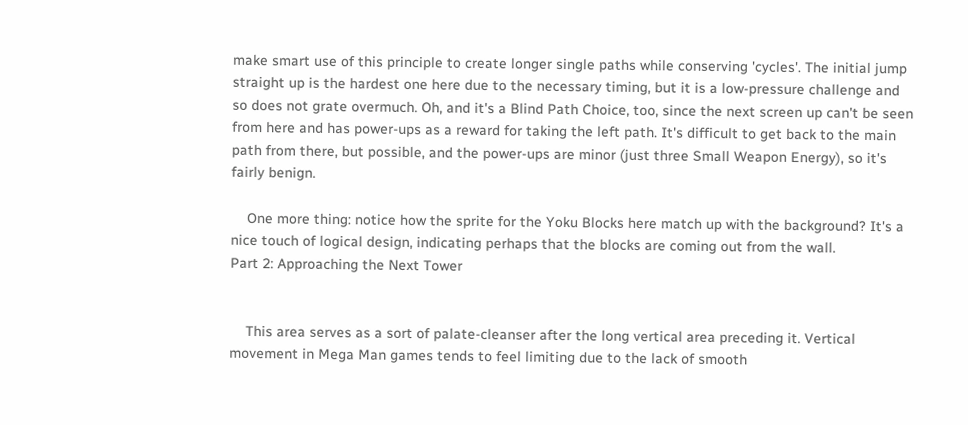make smart use of this principle to create longer single paths while conserving 'cycles'. The initial jump straight up is the hardest one here due to the necessary timing, but it is a low-pressure challenge and so does not grate overmuch. Oh, and it's a Blind Path Choice, too, since the next screen up can't be seen from here and has power-ups as a reward for taking the left path. It's difficult to get back to the main path from there, but possible, and the power-ups are minor (just three Small Weapon Energy), so it's fairly benign.

    One more thing: notice how the sprite for the Yoku Blocks here match up with the background? It's a nice touch of logical design, indicating perhaps that the blocks are coming out from the wall.
Part 2: Approaching the Next Tower


    This area serves as a sort of palate-cleanser after the long vertical area preceding it. Vertical movement in Mega Man games tends to feel limiting due to the lack of smooth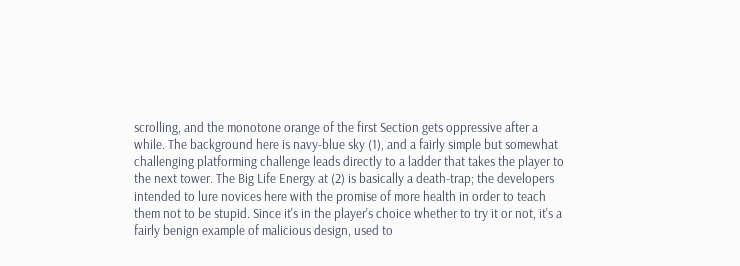scrolling, and the monotone orange of the first Section gets oppressive after a while. The background here is navy-blue sky (1), and a fairly simple but somewhat challenging platforming challenge leads directly to a ladder that takes the player to the next tower. The Big Life Energy at (2) is basically a death-trap; the developers intended to lure novices here with the promise of more health in order to teach them not to be stupid. Since it's in the player's choice whether to try it or not, it's a fairly benign example of malicious design, used to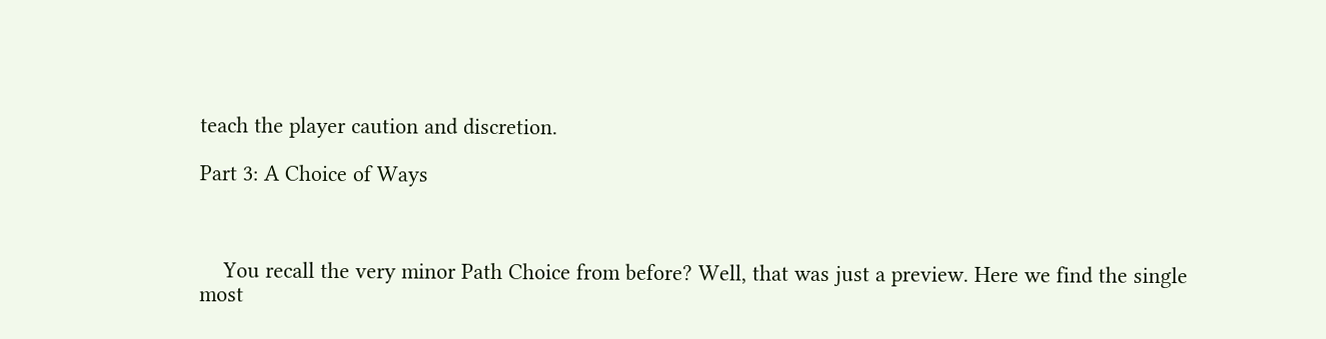teach the player caution and discretion.

Part 3: A Choice of Ways



    You recall the very minor Path Choice from before? Well, that was just a preview. Here we find the single most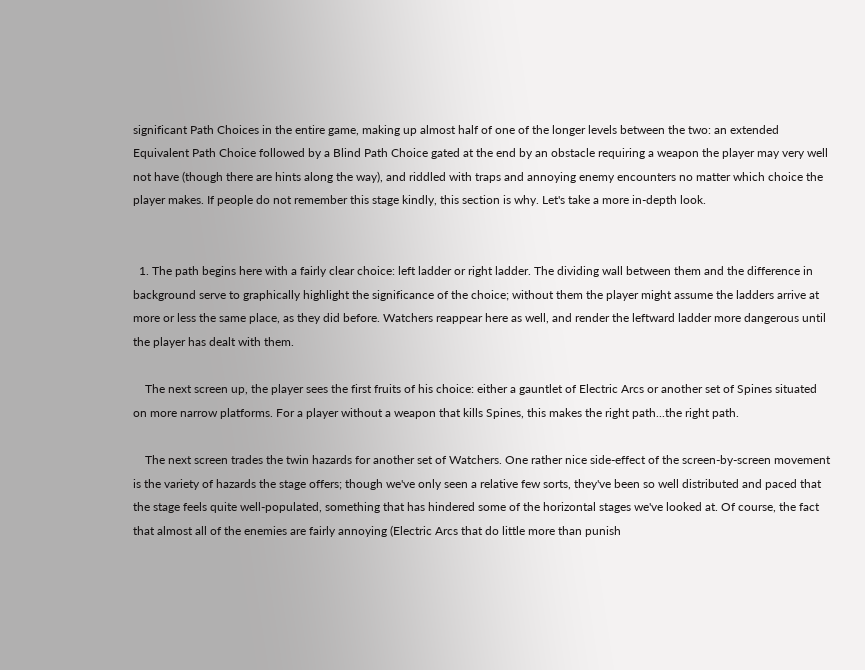significant Path Choices in the entire game, making up almost half of one of the longer levels between the two: an extended Equivalent Path Choice followed by a Blind Path Choice gated at the end by an obstacle requiring a weapon the player may very well not have (though there are hints along the way), and riddled with traps and annoying enemy encounters no matter which choice the player makes. If people do not remember this stage kindly, this section is why. Let's take a more in-depth look.


  1. The path begins here with a fairly clear choice: left ladder or right ladder. The dividing wall between them and the difference in background serve to graphically highlight the significance of the choice; without them the player might assume the ladders arrive at more or less the same place, as they did before. Watchers reappear here as well, and render the leftward ladder more dangerous until the player has dealt with them.

    The next screen up, the player sees the first fruits of his choice: either a gauntlet of Electric Arcs or another set of Spines situated on more narrow platforms. For a player without a weapon that kills Spines, this makes the right path...the right path.

    The next screen trades the twin hazards for another set of Watchers. One rather nice side-effect of the screen-by-screen movement is the variety of hazards the stage offers; though we've only seen a relative few sorts, they've been so well distributed and paced that the stage feels quite well-populated, something that has hindered some of the horizontal stages we've looked at. Of course, the fact that almost all of the enemies are fairly annoying (Electric Arcs that do little more than punish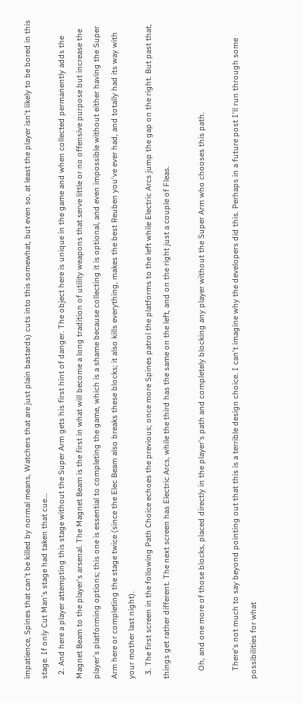impatience, Spines that can't be killed by normal means, Watchers that are just plain bastards) cuts into this somewhat, but even so, at least the player isn't likely to be bored in this stage. If only Cut Man's stage had taken that cue...
  2. And here a player attempting this stage without the Super Arm gets his first hint of danger. The object here is unique in the game and when collected permanently adds the Magnet Beam to the player's arsenal. The Magnet Beam is the first in what will become a long tradition of utility weapons that serve little or no offensive purpose but increase the player's platforming options; this one is essential to completing the game, which is a shame because collecting it is optional, and even impossible without either having the Super Arm here or completing the stage twice (since the Elec Beam also breaks these blocks; it also kills everything, makes the best Reuben you've ever had, and totally had its way with your mother last night).
  3. The first screen in the following Path Choice echoes the previous; once more Spines patrol the platforms to the left while Electric Arcs jump the gap on the right. But past that, things get rather different. The next screen has Electric Arcs, while the third has the same on the left, and on the right just a couple of Fleas.

    Oh, and one more of those blocks, placed directly in the player's path and completely blocking any player without the Super Arm who chooses this path.

    There's not much to say beyond pointing out that this is a terrible design choice. I can't imagine why the developers did this. Perhaps in a future post I'll run through some possibilities for what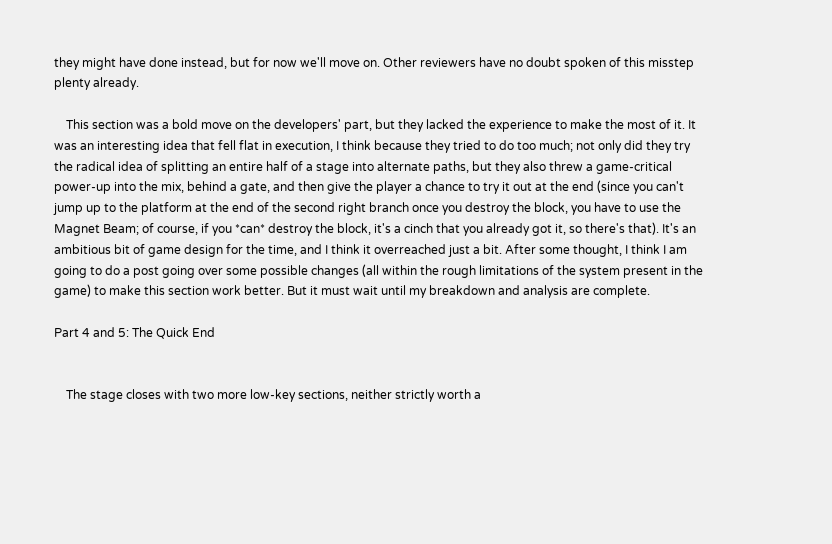they might have done instead, but for now we'll move on. Other reviewers have no doubt spoken of this misstep plenty already.

    This section was a bold move on the developers' part, but they lacked the experience to make the most of it. It was an interesting idea that fell flat in execution, I think because they tried to do too much; not only did they try the radical idea of splitting an entire half of a stage into alternate paths, but they also threw a game-critical power-up into the mix, behind a gate, and then give the player a chance to try it out at the end (since you can't jump up to the platform at the end of the second right branch once you destroy the block, you have to use the Magnet Beam; of course, if you *can* destroy the block, it's a cinch that you already got it, so there's that). It's an ambitious bit of game design for the time, and I think it overreached just a bit. After some thought, I think I am going to do a post going over some possible changes (all within the rough limitations of the system present in the game) to make this section work better. But it must wait until my breakdown and analysis are complete.

Part 4 and 5: The Quick End


    The stage closes with two more low-key sections, neither strictly worth a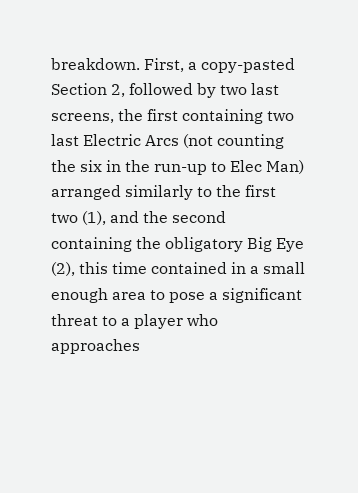breakdown. First, a copy-pasted Section 2, followed by two last screens, the first containing two last Electric Arcs (not counting the six in the run-up to Elec Man) arranged similarly to the first two (1), and the second containing the obligatory Big Eye (2), this time contained in a small enough area to pose a significant threat to a player who approaches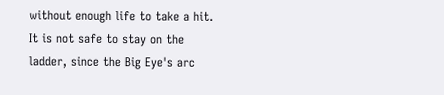without enough life to take a hit. It is not safe to stay on the ladder, since the Big Eye's arc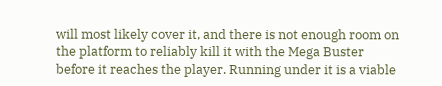will most likely cover it, and there is not enough room on the platform to reliably kill it with the Mega Buster before it reaches the player. Running under it is a viable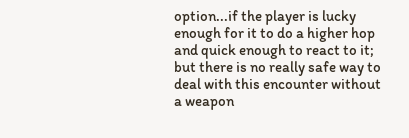option...if the player is lucky enough for it to do a higher hop and quick enough to react to it; but there is no really safe way to deal with this encounter without a weapon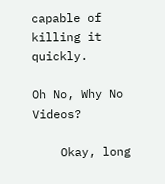capable of killing it quickly.

Oh No, Why No Videos?

    Okay, long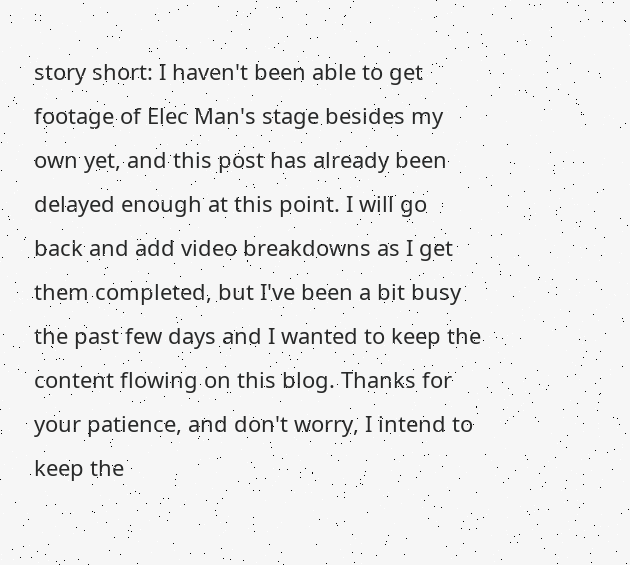story short: I haven't been able to get footage of Elec Man's stage besides my own yet, and this post has already been delayed enough at this point. I will go back and add video breakdowns as I get them completed, but I've been a bit busy the past few days and I wanted to keep the content flowing on this blog. Thanks for your patience, and don't worry, I intend to keep the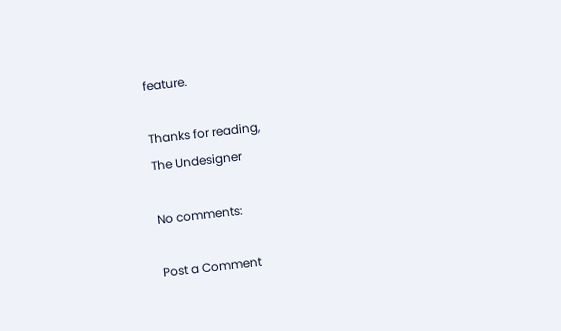feature.

Thanks for reading,
The Undesigner

No comments:

Post a Comment